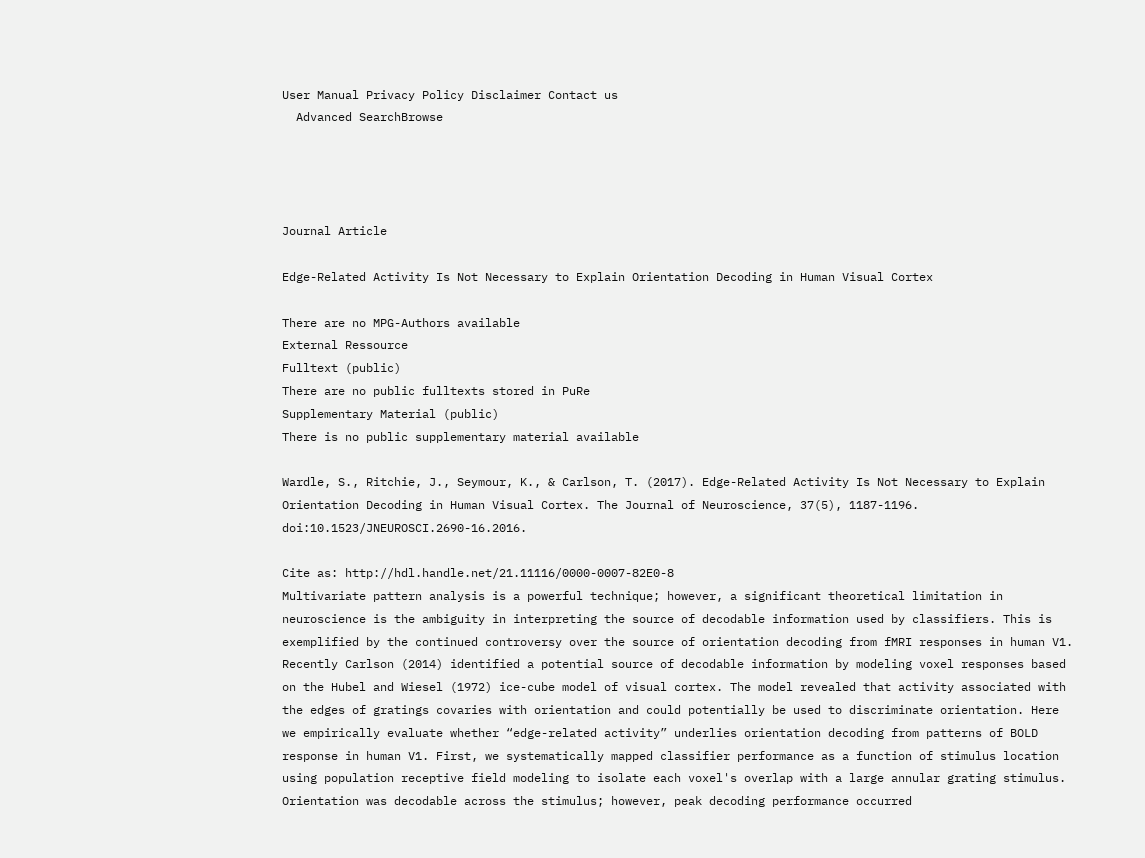User Manual Privacy Policy Disclaimer Contact us
  Advanced SearchBrowse




Journal Article

Edge-Related Activity Is Not Necessary to Explain Orientation Decoding in Human Visual Cortex

There are no MPG-Authors available
External Ressource
Fulltext (public)
There are no public fulltexts stored in PuRe
Supplementary Material (public)
There is no public supplementary material available

Wardle, S., Ritchie, J., Seymour, K., & Carlson, T. (2017). Edge-Related Activity Is Not Necessary to Explain Orientation Decoding in Human Visual Cortex. The Journal of Neuroscience, 37(5), 1187-1196. doi:10.1523/JNEUROSCI.2690-16.2016.

Cite as: http://hdl.handle.net/21.11116/0000-0007-82E0-8
Multivariate pattern analysis is a powerful technique; however, a significant theoretical limitation in neuroscience is the ambiguity in interpreting the source of decodable information used by classifiers. This is exemplified by the continued controversy over the source of orientation decoding from fMRI responses in human V1. Recently Carlson (2014) identified a potential source of decodable information by modeling voxel responses based on the Hubel and Wiesel (1972) ice-cube model of visual cortex. The model revealed that activity associated with the edges of gratings covaries with orientation and could potentially be used to discriminate orientation. Here we empirically evaluate whether “edge-related activity” underlies orientation decoding from patterns of BOLD response in human V1. First, we systematically mapped classifier performance as a function of stimulus location using population receptive field modeling to isolate each voxel's overlap with a large annular grating stimulus. Orientation was decodable across the stimulus; however, peak decoding performance occurred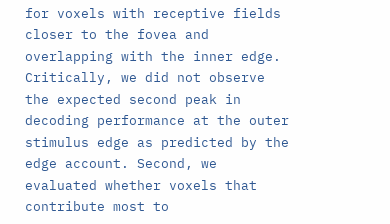for voxels with receptive fields closer to the fovea and overlapping with the inner edge. Critically, we did not observe the expected second peak in decoding performance at the outer stimulus edge as predicted by the edge account. Second, we evaluated whether voxels that contribute most to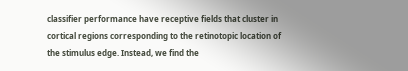classifier performance have receptive fields that cluster in cortical regions corresponding to the retinotopic location of the stimulus edge. Instead, we find the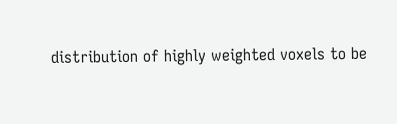distribution of highly weighted voxels to be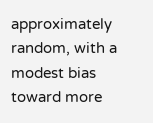approximately random, with a modest bias toward more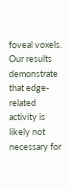foveal voxels. Our results demonstrate that edge-related activity is likely not necessary for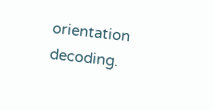orientation decoding.